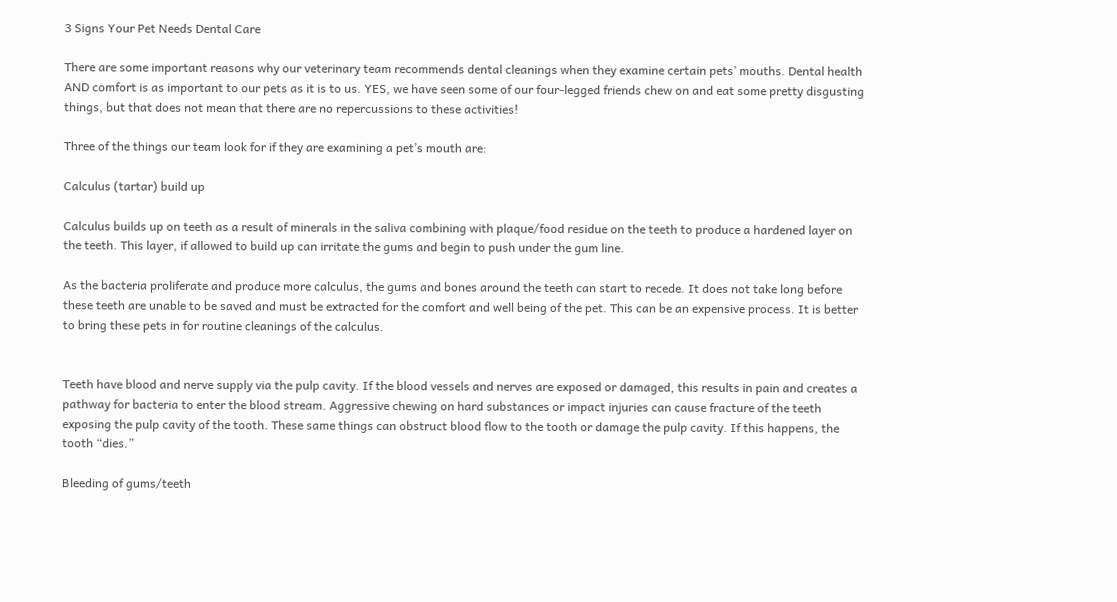3 Signs Your Pet Needs Dental Care

There are some important reasons why our veterinary team recommends dental cleanings when they examine certain pets’ mouths. Dental health AND comfort is as important to our pets as it is to us. YES, we have seen some of our four-legged friends chew on and eat some pretty disgusting things, but that does not mean that there are no repercussions to these activities!

Three of the things our team look for if they are examining a pet’s mouth are:

Calculus (tartar) build up

Calculus builds up on teeth as a result of minerals in the saliva combining with plaque/food residue on the teeth to produce a hardened layer on the teeth. This layer, if allowed to build up can irritate the gums and begin to push under the gum line.

As the bacteria proliferate and produce more calculus, the gums and bones around the teeth can start to recede. It does not take long before these teeth are unable to be saved and must be extracted for the comfort and well being of the pet. This can be an expensive process. It is better to bring these pets in for routine cleanings of the calculus.


Teeth have blood and nerve supply via the pulp cavity. If the blood vessels and nerves are exposed or damaged, this results in pain and creates a pathway for bacteria to enter the blood stream. Aggressive chewing on hard substances or impact injuries can cause fracture of the teeth exposing the pulp cavity of the tooth. These same things can obstruct blood flow to the tooth or damage the pulp cavity. If this happens, the tooth “dies.”

Bleeding of gums/teeth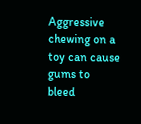Aggressive chewing on a toy can cause gums to bleed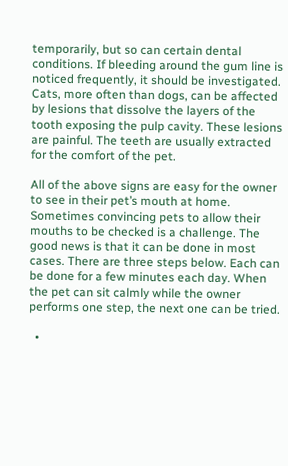temporarily, but so can certain dental conditions. If bleeding around the gum line is noticed frequently, it should be investigated. Cats, more often than dogs, can be affected by lesions that dissolve the layers of the tooth exposing the pulp cavity. These lesions are painful. The teeth are usually extracted for the comfort of the pet.

All of the above signs are easy for the owner to see in their pet’s mouth at home.  Sometimes convincing pets to allow their mouths to be checked is a challenge. The good news is that it can be done in most cases. There are three steps below. Each can be done for a few minutes each day. When the pet can sit calmly while the owner performs one step, the next one can be tried.

  •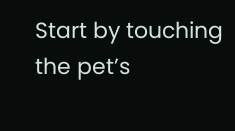Start by touching the pet’s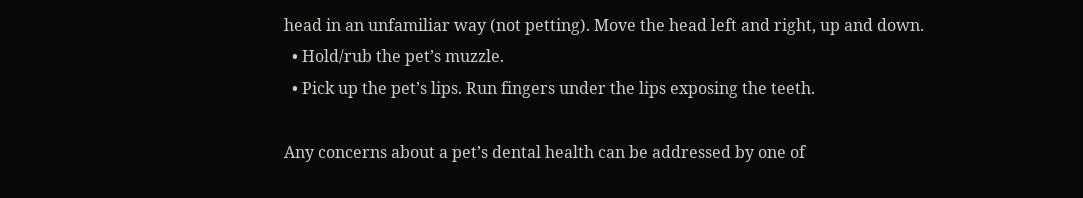head in an unfamiliar way (not petting). Move the head left and right, up and down.
  • Hold/rub the pet’s muzzle.
  • Pick up the pet’s lips. Run fingers under the lips exposing the teeth.

Any concerns about a pet’s dental health can be addressed by one of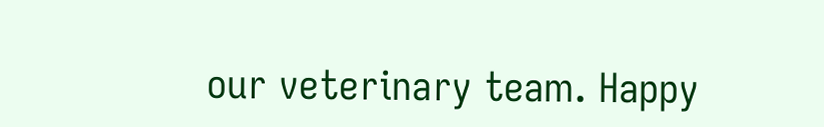our veterinary team. Happy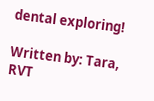dental exploring!

Written by: Tara, RVT